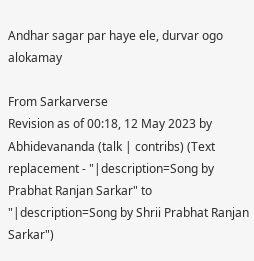Andhar sagar par haye ele, durvar ogo alokamay

From Sarkarverse
Revision as of 00:18, 12 May 2023 by Abhidevananda (talk | contribs) (Text replacement - "|description=Song by Prabhat Ranjan Sarkar" to "|description=Song by Shrii Prabhat Ranjan Sarkar")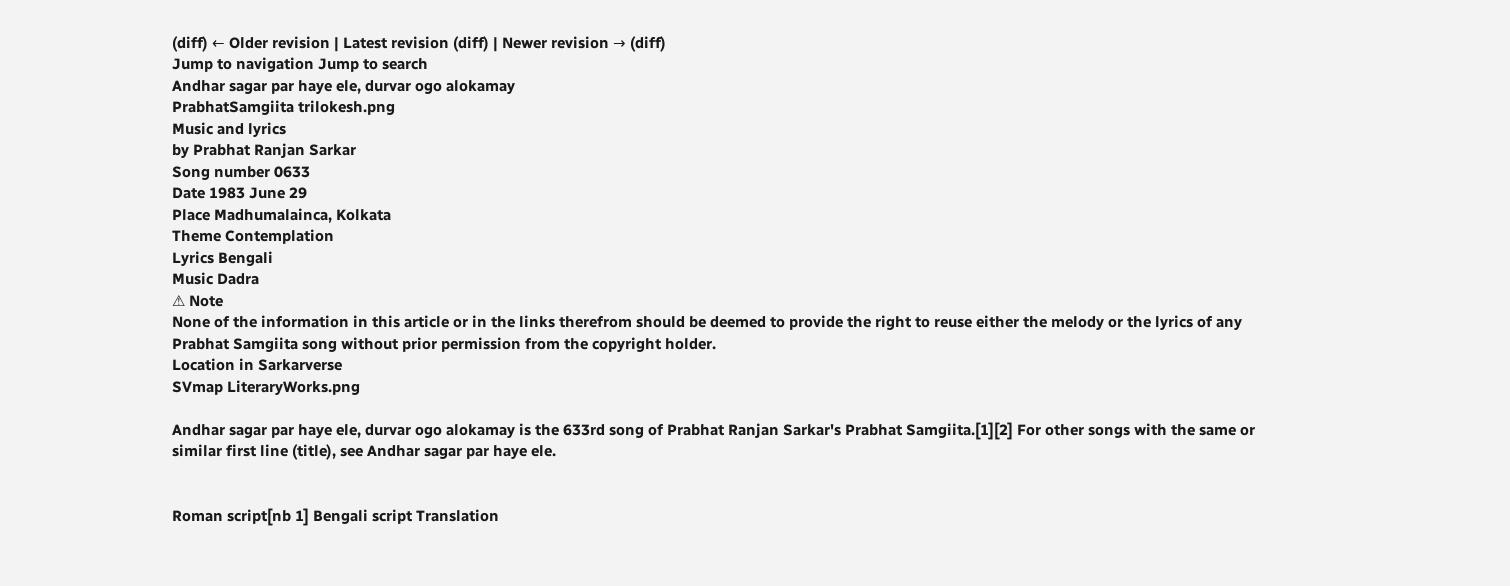(diff) ← Older revision | Latest revision (diff) | Newer revision → (diff)
Jump to navigation Jump to search
Andhar sagar par haye ele, durvar ogo alokamay
PrabhatSamgiita trilokesh.png
Music and lyrics
by Prabhat Ranjan Sarkar
Song number 0633
Date 1983 June 29
Place Madhumalainca, Kolkata
Theme Contemplation
Lyrics Bengali
Music Dadra
⚠ Note
None of the information in this article or in the links therefrom should be deemed to provide the right to reuse either the melody or the lyrics of any Prabhat Samgiita song without prior permission from the copyright holder.
Location in Sarkarverse
SVmap LiteraryWorks.png

Andhar sagar par haye ele, durvar ogo alokamay is the 633rd song of Prabhat Ranjan Sarkar's Prabhat Samgiita.[1][2] For other songs with the same or similar first line (title), see Andhar sagar par haye ele.


Roman script[nb 1] Bengali script Translation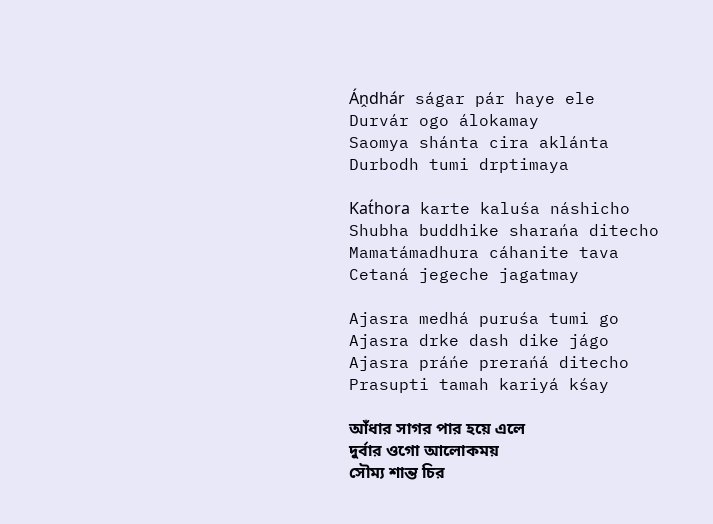Áṋdhár ságar pár haye ele
Durvár ogo álokamay
Saomya shánta cira aklánta
Durbodh tumi drptimaya

Kat́hora karte kaluśa náshicho
Shubha buddhike sharańa ditecho
Mamatámadhura cáhanite tava
Cetaná jegeche jagatmay

Ajasra medhá puruśa tumi go
Ajasra drke dash dike jágo
Ajasra práńe prerańá ditecho
Prasupti tamah kariyá kśay

আঁধার সাগর পার হয়ে এলে
দুর্বার ওগো আলোকময়
সৌম্য শান্ত চির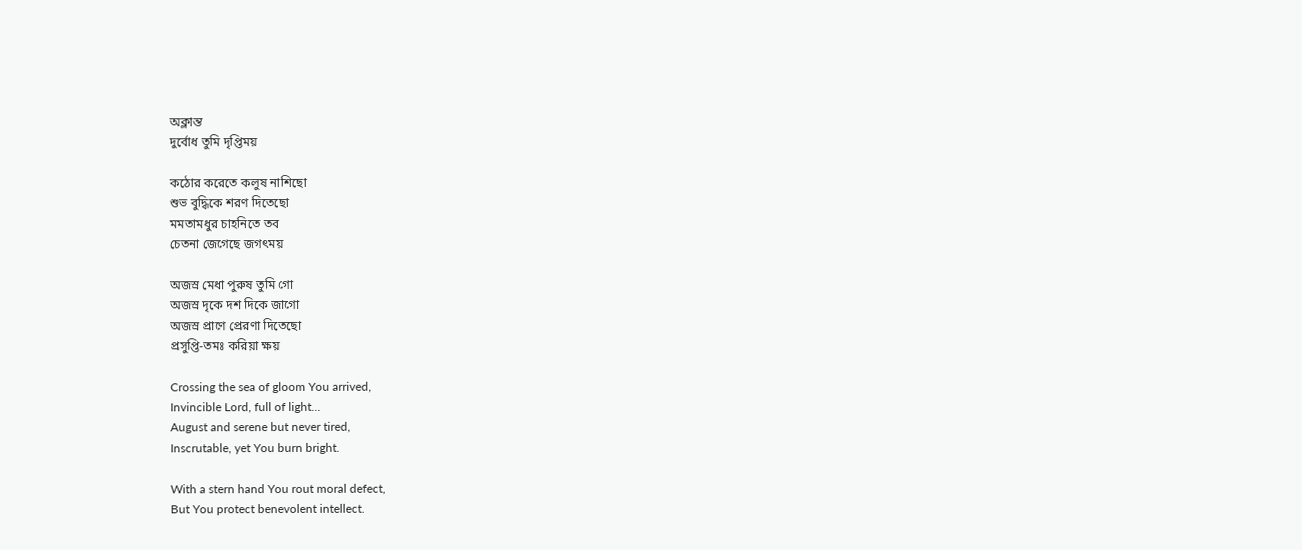অক্লান্ত
দুর্বোধ তুমি দৃপ্তিময়

কঠোর করেতে কলুষ নাশিছো
শুভ বুদ্ধিকে শরণ দিতেছো
মমতামধুর চাহনিতে তব
চেতনা জেগেছে জগৎময়

অজস্র মেধা পুরুষ তুমি গো
অজস্র দৃকে দশ দিকে জাগো
অজস্র প্রাণে প্রেরণা দিতেছো
প্রসুপ্তি-তমঃ করিয়া ক্ষয়

Crossing the sea of gloom You arrived,
Invincible Lord, full of light...
August and serene but never tired,
Inscrutable, yet You burn bright.

With a stern hand You rout moral defect,
But You protect benevolent intellect.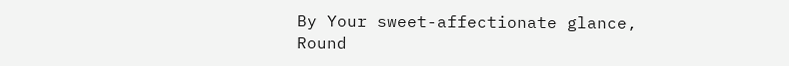By Your sweet-affectionate glance,
Round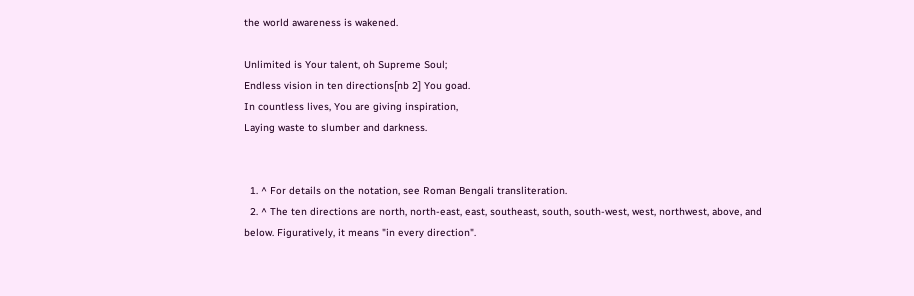the world awareness is wakened.

Unlimited is Your talent, oh Supreme Soul;
Endless vision in ten directions[nb 2] You goad.
In countless lives, You are giving inspiration,
Laying waste to slumber and darkness.


  1. ^ For details on the notation, see Roman Bengali transliteration.
  2. ^ The ten directions are north, north-east, east, southeast, south, south-west, west, northwest, above, and below. Figuratively, it means "in every direction".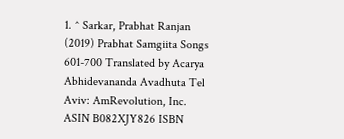1. ^ Sarkar, Prabhat Ranjan (2019) Prabhat Samgiita Songs 601-700 Translated by Acarya Abhidevananda Avadhuta Tel Aviv: AmRevolution, Inc. ASIN B082XJY826 ISBN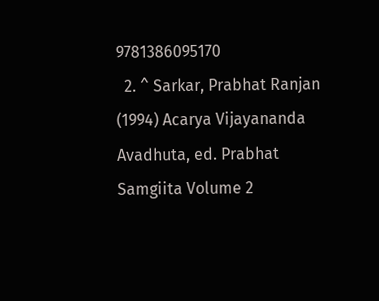9781386095170
  2. ^ Sarkar, Prabhat Ranjan (1994) Acarya Vijayananda Avadhuta, ed. Prabhat Samgiita Volume 2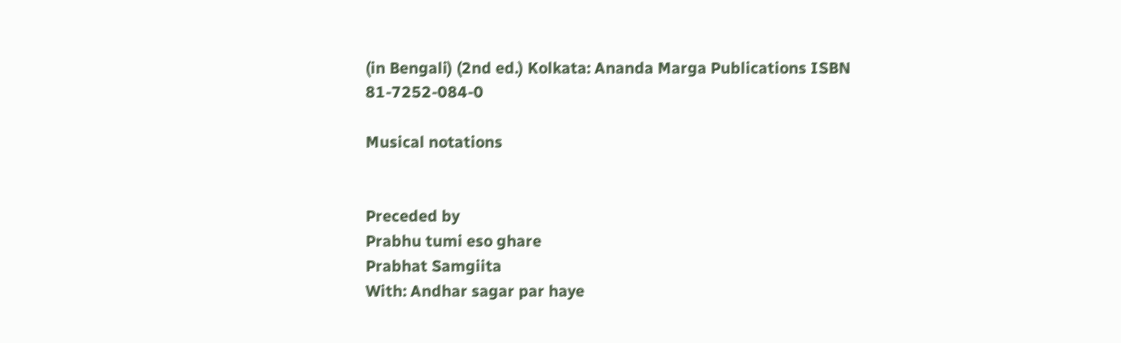(in Bengali) (2nd ed.) Kolkata: Ananda Marga Publications ISBN 81-7252-084-0

Musical notations


Preceded by
Prabhu tumi eso ghare
Prabhat Samgiita
With: Andhar sagar par haye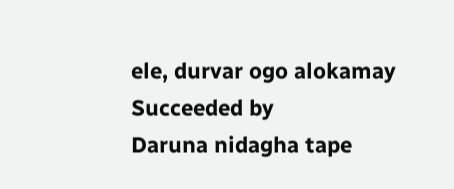ele, durvar ogo alokamay
Succeeded by
Daruna nidagha tape